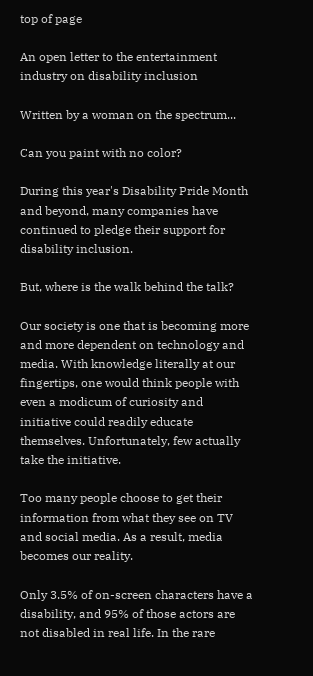top of page

An open letter to the entertainment industry on disability inclusion

Written by a woman on the spectrum...

Can you paint with no color?

During this year's Disability Pride Month and beyond, many companies have continued to pledge their support for disability inclusion.

But, where is the walk behind the talk?

Our society is one that is becoming more and more dependent on technology and media. With knowledge literally at our fingertips, one would think people with even a modicum of curiosity and initiative could readily educate themselves. Unfortunately, few actually take the initiative.

Too many people choose to get their information from what they see on TV and social media. As a result, media becomes our reality.

Only 3.5% of on-screen characters have a disability, and 95% of those actors are not disabled in real life. In the rare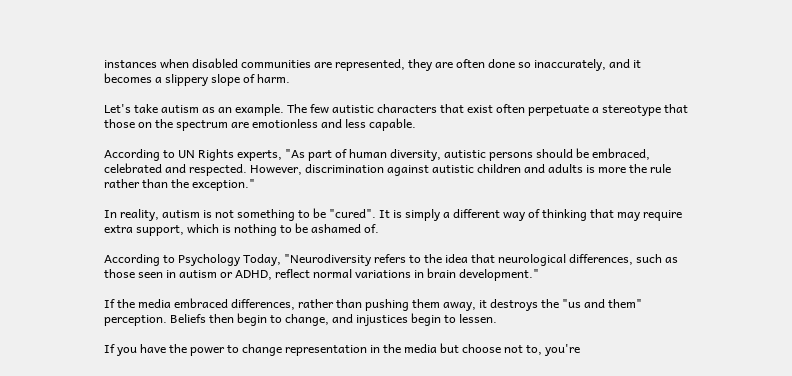instances when disabled communities are represented, they are often done so inaccurately, and it becomes a slippery slope of harm.

Let's take autism as an example. The few autistic characters that exist often perpetuate a stereotype that those on the spectrum are emotionless and less capable.

According to UN Rights experts, "As part of human diversity, autistic persons should be embraced, celebrated and respected. However, discrimination against autistic children and adults is more the rule rather than the exception."

In reality, autism is not something to be "cured". It is simply a different way of thinking that may require extra support, which is nothing to be ashamed of.

According to Psychology Today, "Neurodiversity refers to the idea that neurological differences, such as those seen in autism or ADHD, reflect normal variations in brain development."

If the media embraced differences, rather than pushing them away, it destroys the "us and them" perception. Beliefs then begin to change, and injustices begin to lessen.

If you have the power to change representation in the media but choose not to, you're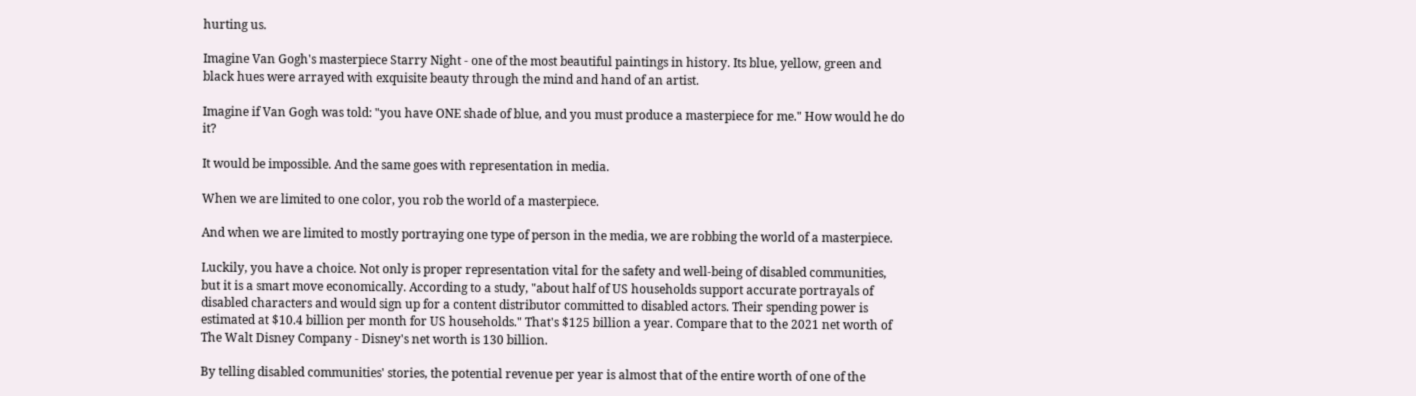hurting us.

Imagine Van Gogh's masterpiece Starry Night - one of the most beautiful paintings in history. Its blue, yellow, green and black hues were arrayed with exquisite beauty through the mind and hand of an artist.

Imagine if Van Gogh was told: "you have ONE shade of blue, and you must produce a masterpiece for me." How would he do it?

It would be impossible. And the same goes with representation in media.

When we are limited to one color, you rob the world of a masterpiece.

And when we are limited to mostly portraying one type of person in the media, we are robbing the world of a masterpiece.

Luckily, you have a choice. Not only is proper representation vital for the safety and well-being of disabled communities, but it is a smart move economically. According to a study, "about half of US households support accurate portrayals of disabled characters and would sign up for a content distributor committed to disabled actors. Their spending power is estimated at $10.4 billion per month for US households." That's $125 billion a year. Compare that to the 2021 net worth of The Walt Disney Company - Disney's net worth is 130 billion.

By telling disabled communities' stories, the potential revenue per year is almost that of the entire worth of one of the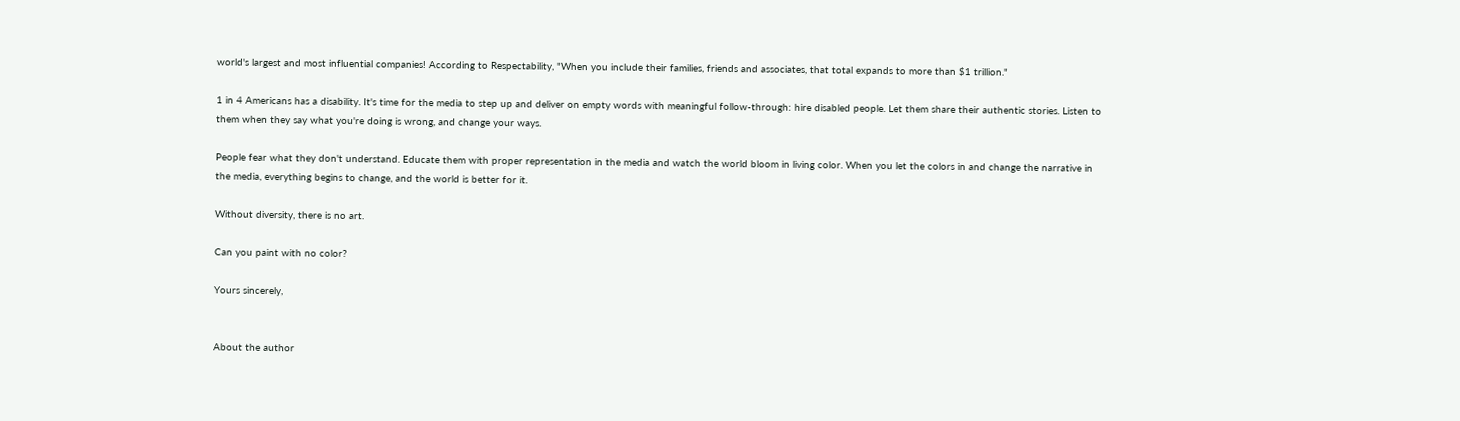world's largest and most influential companies! According to Respectability, "When you include their families, friends and associates, that total expands to more than $1 trillion."

1 in 4 Americans has a disability. It's time for the media to step up and deliver on empty words with meaningful follow-through: hire disabled people. Let them share their authentic stories. Listen to them when they say what you're doing is wrong, and change your ways.

People fear what they don't understand. Educate them with proper representation in the media and watch the world bloom in living color. When you let the colors in and change the narrative in the media, everything begins to change, and the world is better for it.

Without diversity, there is no art.

Can you paint with no color?

Yours sincerely,


About the author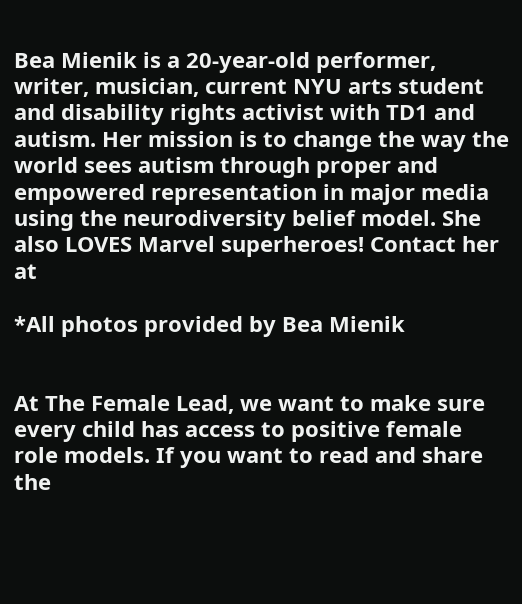Bea Mienik is a 20-year-old performer, writer, musician, current NYU arts student and disability rights activist with TD1 and autism. Her mission is to change the way the world sees autism through proper and empowered representation in major media using the neurodiversity belief model. She also LOVES Marvel superheroes! Contact her at

*All photos provided by Bea Mienik


At The Female Lead, we want to make sure every child has access to positive female role models. If you want to read and share the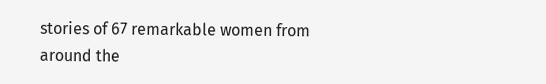stories of 67 remarkable women from around the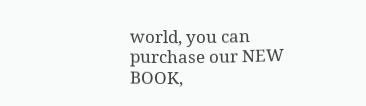world, you can purchase our NEW BOOK,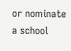or nominate a school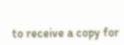to receive a copy for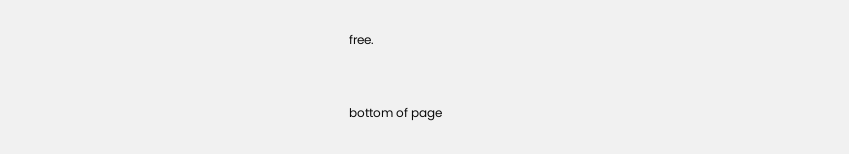free.


bottom of page